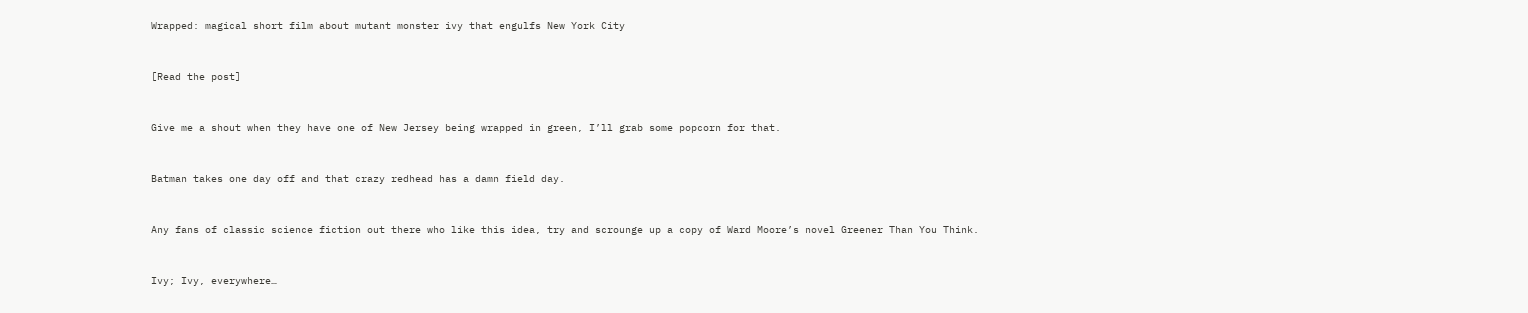Wrapped: magical short film about mutant monster ivy that engulfs New York City


[Read the post]


Give me a shout when they have one of New Jersey being wrapped in green, I’ll grab some popcorn for that.


Batman takes one day off and that crazy redhead has a damn field day.


Any fans of classic science fiction out there who like this idea, try and scrounge up a copy of Ward Moore’s novel Greener Than You Think.


Ivy; Ivy, everywhere…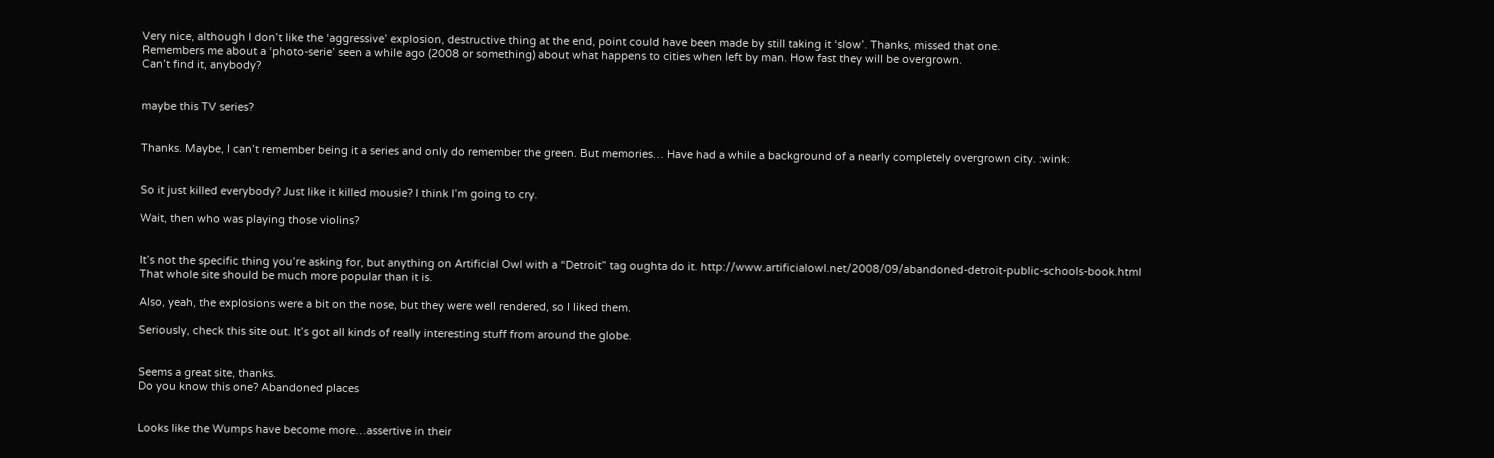Very nice, although I don’t like the ‘aggressive’ explosion, destructive thing at the end, point could have been made by still taking it ‘slow’. Thanks, missed that one.
Remembers me about a ‘photo-serie’ seen a while ago (2008 or something) about what happens to cities when left by man. How fast they will be overgrown.
Can’t find it, anybody?


maybe this TV series?


Thanks. Maybe, I can’t remember being it a series and only do remember the green. But memories… Have had a while a background of a nearly completely overgrown city. :wink:


So it just killed everybody? Just like it killed mousie? I think I’m going to cry.

Wait, then who was playing those violins?


It’s not the specific thing you’re asking for, but anything on Artificial Owl with a “Detroit” tag oughta do it. http://www.artificialowl.net/2008/09/abandoned-detroit-public-schools-book.html That whole site should be much more popular than it is.

Also, yeah, the explosions were a bit on the nose, but they were well rendered, so I liked them.

Seriously, check this site out. It’s got all kinds of really interesting stuff from around the globe.


Seems a great site, thanks.
Do you know this one? Abandoned places


Looks like the Wumps have become more…assertive in their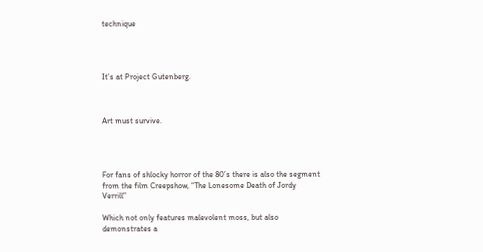technique




It’s at Project Gutenberg.



Art must survive.




For fans of shlocky horror of the 80’s there is also the segment from the film Creepshow, “The Lonesome Death of Jordy Verrill”

Which not only features malevolent moss, but also demonstrates a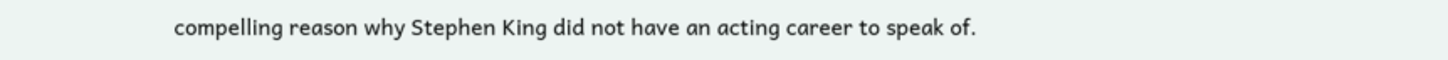compelling reason why Stephen King did not have an acting career to speak of.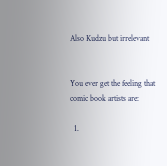Also Kudzu but irrelevant


You ever get the feeling that comic book artists are:

  1.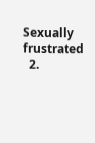Sexually frustrated
  2.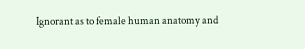Ignorant as to female human anatomy and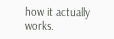how it actually works.